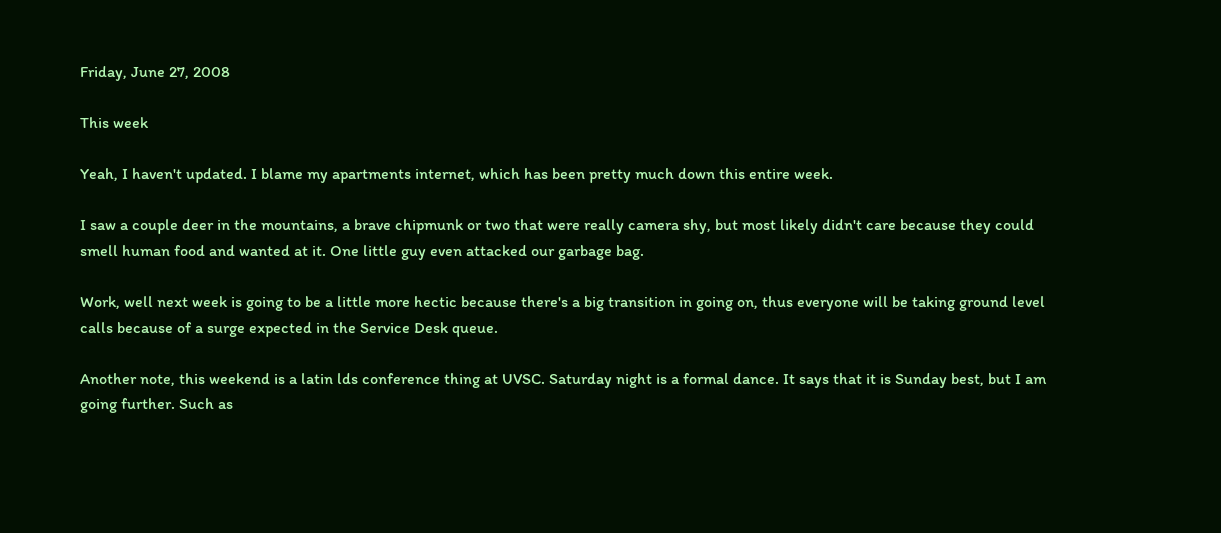Friday, June 27, 2008

This week

Yeah, I haven't updated. I blame my apartments internet, which has been pretty much down this entire week.

I saw a couple deer in the mountains, a brave chipmunk or two that were really camera shy, but most likely didn't care because they could smell human food and wanted at it. One little guy even attacked our garbage bag.

Work, well next week is going to be a little more hectic because there's a big transition in going on, thus everyone will be taking ground level calls because of a surge expected in the Service Desk queue.

Another note, this weekend is a latin lds conference thing at UVSC. Saturday night is a formal dance. It says that it is Sunday best, but I am going further. Such as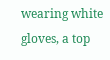wearing white gloves, a top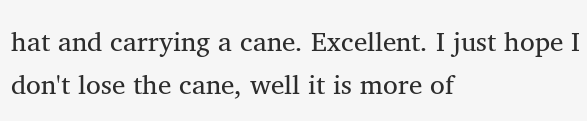hat and carrying a cane. Excellent. I just hope I don't lose the cane, well it is more of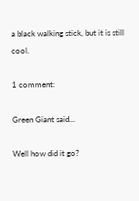a black walking stick, but it is still cool.

1 comment:

Green Giant said...

Well how did it go?